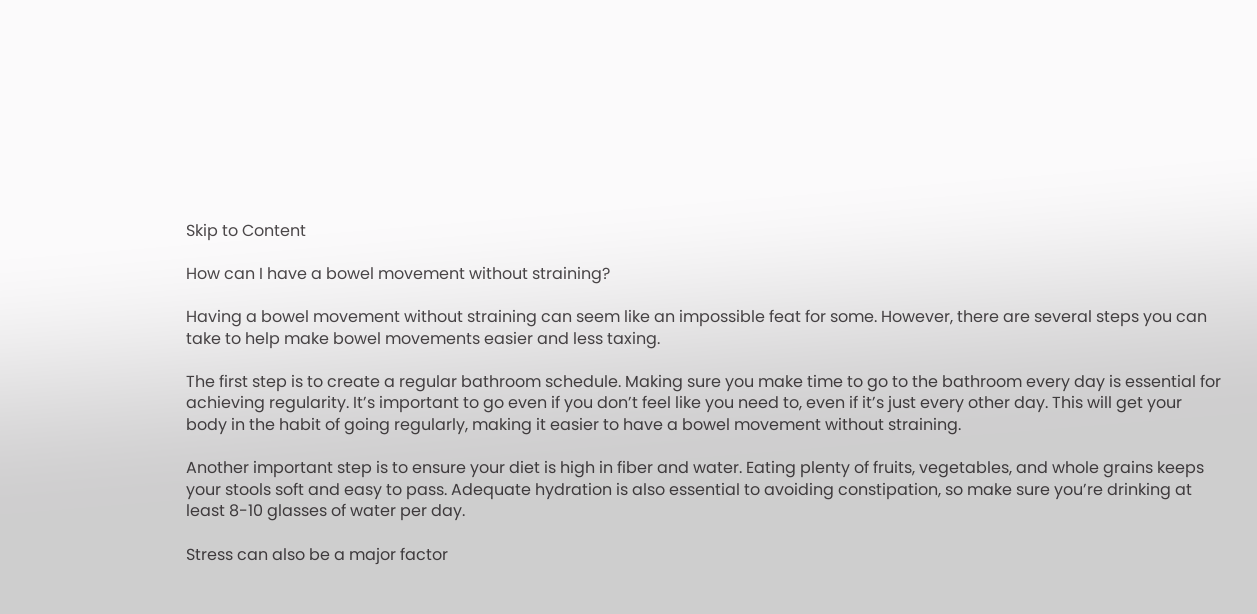Skip to Content

How can I have a bowel movement without straining?

Having a bowel movement without straining can seem like an impossible feat for some. However, there are several steps you can take to help make bowel movements easier and less taxing.

The first step is to create a regular bathroom schedule. Making sure you make time to go to the bathroom every day is essential for achieving regularity. It’s important to go even if you don’t feel like you need to, even if it’s just every other day. This will get your body in the habit of going regularly, making it easier to have a bowel movement without straining.

Another important step is to ensure your diet is high in fiber and water. Eating plenty of fruits, vegetables, and whole grains keeps your stools soft and easy to pass. Adequate hydration is also essential to avoiding constipation, so make sure you’re drinking at least 8-10 glasses of water per day.

Stress can also be a major factor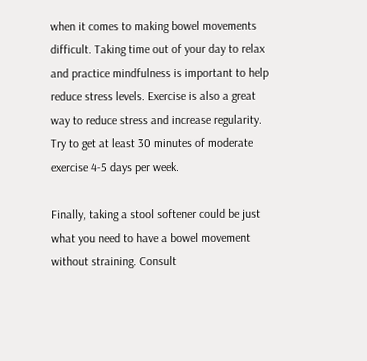when it comes to making bowel movements difficult. Taking time out of your day to relax and practice mindfulness is important to help reduce stress levels. Exercise is also a great way to reduce stress and increase regularity. Try to get at least 30 minutes of moderate exercise 4-5 days per week.

Finally, taking a stool softener could be just what you need to have a bowel movement without straining. Consult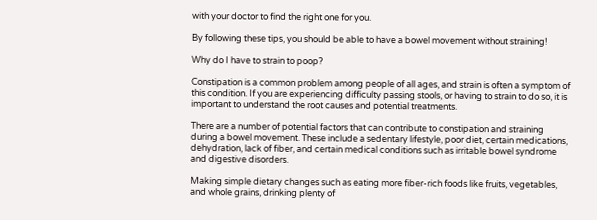with your doctor to find the right one for you.

By following these tips, you should be able to have a bowel movement without straining!

Why do I have to strain to poop?

Constipation is a common problem among people of all ages, and strain is often a symptom of this condition. If you are experiencing difficulty passing stools, or having to strain to do so, it is important to understand the root causes and potential treatments.

There are a number of potential factors that can contribute to constipation and straining during a bowel movement. These include a sedentary lifestyle, poor diet, certain medications, dehydration, lack of fiber, and certain medical conditions such as irritable bowel syndrome and digestive disorders.

Making simple dietary changes such as eating more fiber-rich foods like fruits, vegetables, and whole grains, drinking plenty of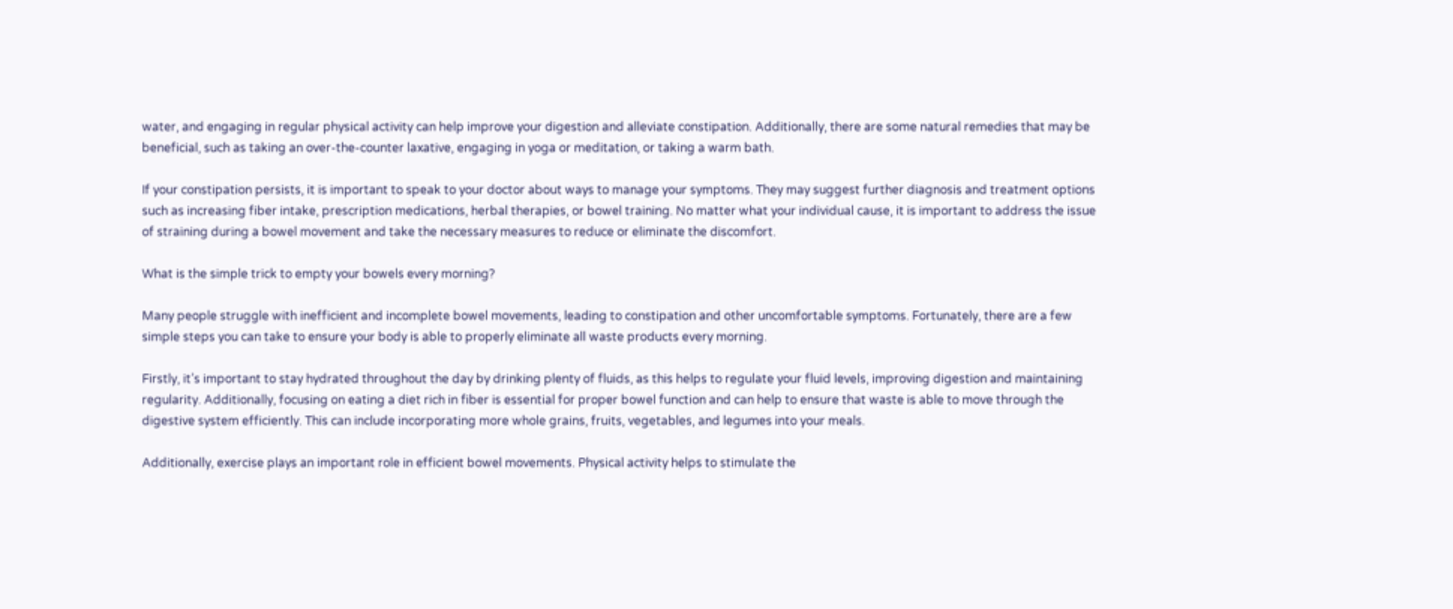water, and engaging in regular physical activity can help improve your digestion and alleviate constipation. Additionally, there are some natural remedies that may be beneficial, such as taking an over-the-counter laxative, engaging in yoga or meditation, or taking a warm bath.

If your constipation persists, it is important to speak to your doctor about ways to manage your symptoms. They may suggest further diagnosis and treatment options such as increasing fiber intake, prescription medications, herbal therapies, or bowel training. No matter what your individual cause, it is important to address the issue of straining during a bowel movement and take the necessary measures to reduce or eliminate the discomfort.

What is the simple trick to empty your bowels every morning?

Many people struggle with inefficient and incomplete bowel movements, leading to constipation and other uncomfortable symptoms. Fortunately, there are a few simple steps you can take to ensure your body is able to properly eliminate all waste products every morning.

Firstly, it’s important to stay hydrated throughout the day by drinking plenty of fluids, as this helps to regulate your fluid levels, improving digestion and maintaining regularity. Additionally, focusing on eating a diet rich in fiber is essential for proper bowel function and can help to ensure that waste is able to move through the digestive system efficiently. This can include incorporating more whole grains, fruits, vegetables, and legumes into your meals.

Additionally, exercise plays an important role in efficient bowel movements. Physical activity helps to stimulate the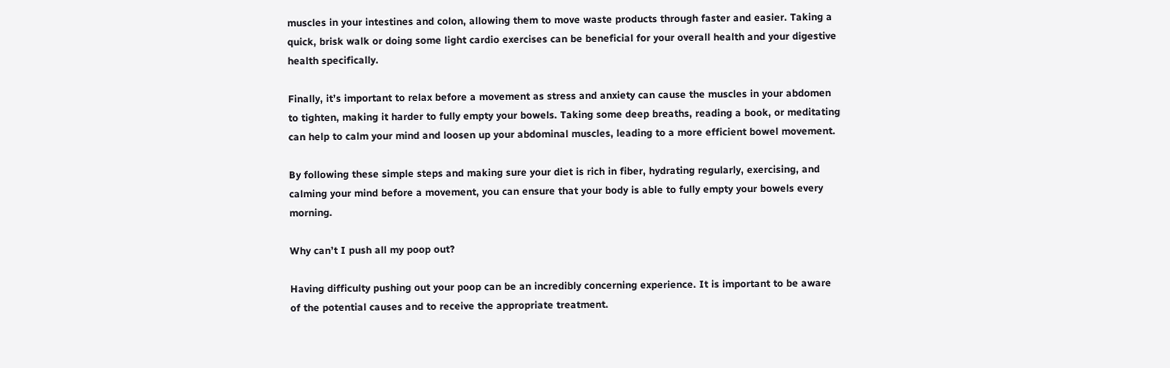muscles in your intestines and colon, allowing them to move waste products through faster and easier. Taking a quick, brisk walk or doing some light cardio exercises can be beneficial for your overall health and your digestive health specifically.

Finally, it’s important to relax before a movement as stress and anxiety can cause the muscles in your abdomen to tighten, making it harder to fully empty your bowels. Taking some deep breaths, reading a book, or meditating can help to calm your mind and loosen up your abdominal muscles, leading to a more efficient bowel movement.

By following these simple steps and making sure your diet is rich in fiber, hydrating regularly, exercising, and calming your mind before a movement, you can ensure that your body is able to fully empty your bowels every morning.

Why can’t I push all my poop out?

Having difficulty pushing out your poop can be an incredibly concerning experience. It is important to be aware of the potential causes and to receive the appropriate treatment.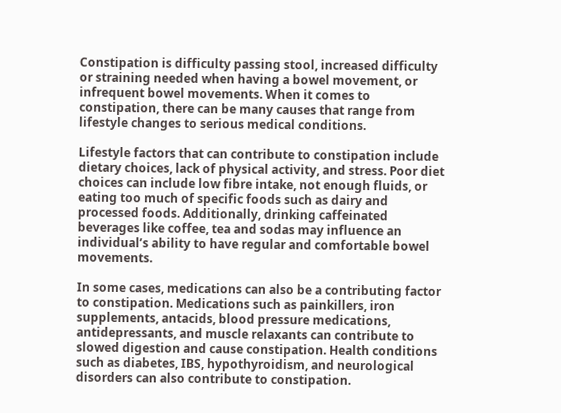Constipation is difficulty passing stool, increased difficulty or straining needed when having a bowel movement, or infrequent bowel movements. When it comes to constipation, there can be many causes that range from lifestyle changes to serious medical conditions.

Lifestyle factors that can contribute to constipation include dietary choices, lack of physical activity, and stress. Poor diet choices can include low fibre intake, not enough fluids, or eating too much of specific foods such as dairy and processed foods. Additionally, drinking caffeinated beverages like coffee, tea and sodas may influence an individual’s ability to have regular and comfortable bowel movements.

In some cases, medications can also be a contributing factor to constipation. Medications such as painkillers, iron supplements, antacids, blood pressure medications, antidepressants, and muscle relaxants can contribute to slowed digestion and cause constipation. Health conditions such as diabetes, IBS, hypothyroidism, and neurological disorders can also contribute to constipation.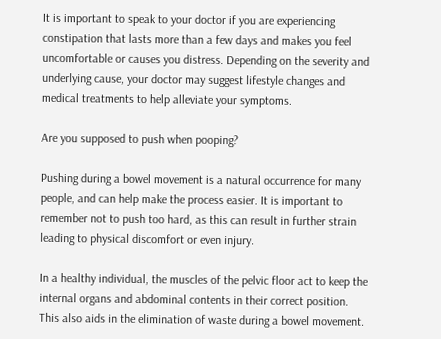It is important to speak to your doctor if you are experiencing constipation that lasts more than a few days and makes you feel uncomfortable or causes you distress. Depending on the severity and underlying cause, your doctor may suggest lifestyle changes and medical treatments to help alleviate your symptoms.

Are you supposed to push when pooping?

Pushing during a bowel movement is a natural occurrence for many people, and can help make the process easier. It is important to remember not to push too hard, as this can result in further strain leading to physical discomfort or even injury.

In a healthy individual, the muscles of the pelvic floor act to keep the internal organs and abdominal contents in their correct position. This also aids in the elimination of waste during a bowel movement.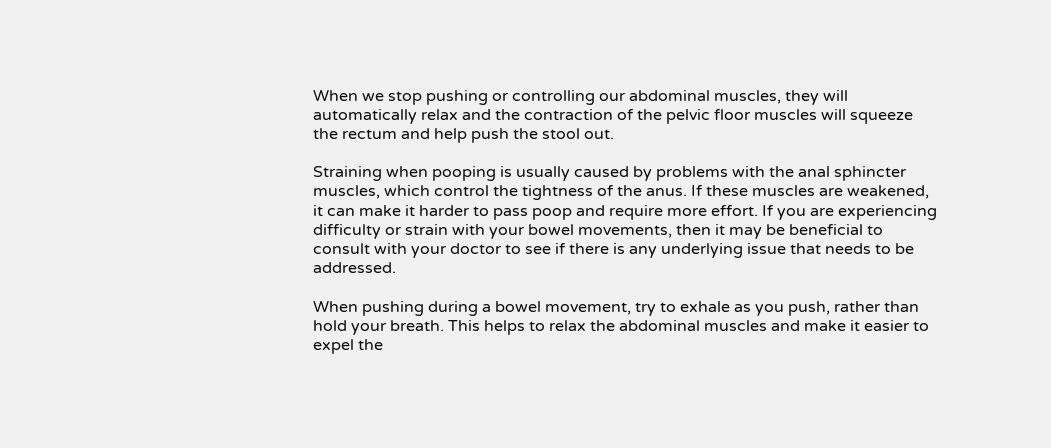When we stop pushing or controlling our abdominal muscles, they will automatically relax and the contraction of the pelvic floor muscles will squeeze the rectum and help push the stool out.

Straining when pooping is usually caused by problems with the anal sphincter muscles, which control the tightness of the anus. If these muscles are weakened, it can make it harder to pass poop and require more effort. If you are experiencing difficulty or strain with your bowel movements, then it may be beneficial to consult with your doctor to see if there is any underlying issue that needs to be addressed.

When pushing during a bowel movement, try to exhale as you push, rather than hold your breath. This helps to relax the abdominal muscles and make it easier to expel the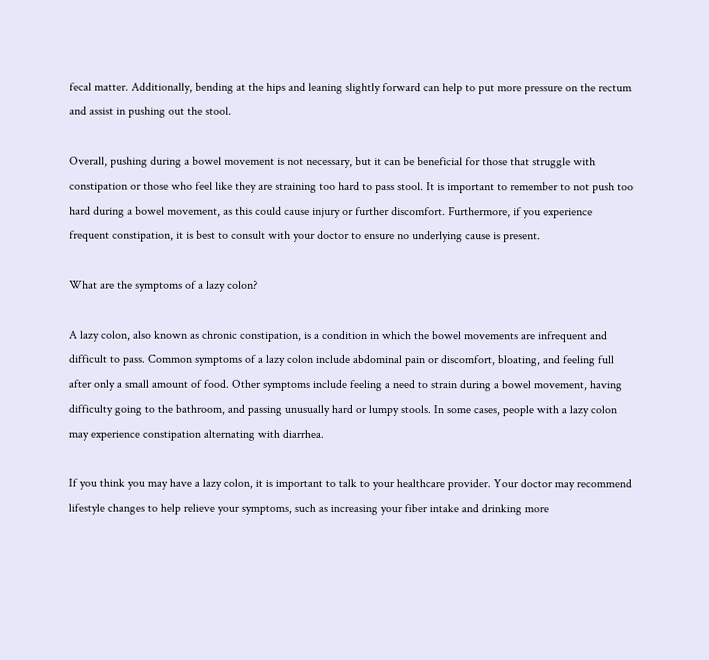fecal matter. Additionally, bending at the hips and leaning slightly forward can help to put more pressure on the rectum and assist in pushing out the stool.

Overall, pushing during a bowel movement is not necessary, but it can be beneficial for those that struggle with constipation or those who feel like they are straining too hard to pass stool. It is important to remember to not push too hard during a bowel movement, as this could cause injury or further discomfort. Furthermore, if you experience frequent constipation, it is best to consult with your doctor to ensure no underlying cause is present.

What are the symptoms of a lazy colon?

A lazy colon, also known as chronic constipation, is a condition in which the bowel movements are infrequent and difficult to pass. Common symptoms of a lazy colon include abdominal pain or discomfort, bloating, and feeling full after only a small amount of food. Other symptoms include feeling a need to strain during a bowel movement, having difficulty going to the bathroom, and passing unusually hard or lumpy stools. In some cases, people with a lazy colon may experience constipation alternating with diarrhea.

If you think you may have a lazy colon, it is important to talk to your healthcare provider. Your doctor may recommend lifestyle changes to help relieve your symptoms, such as increasing your fiber intake and drinking more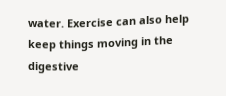water. Exercise can also help keep things moving in the digestive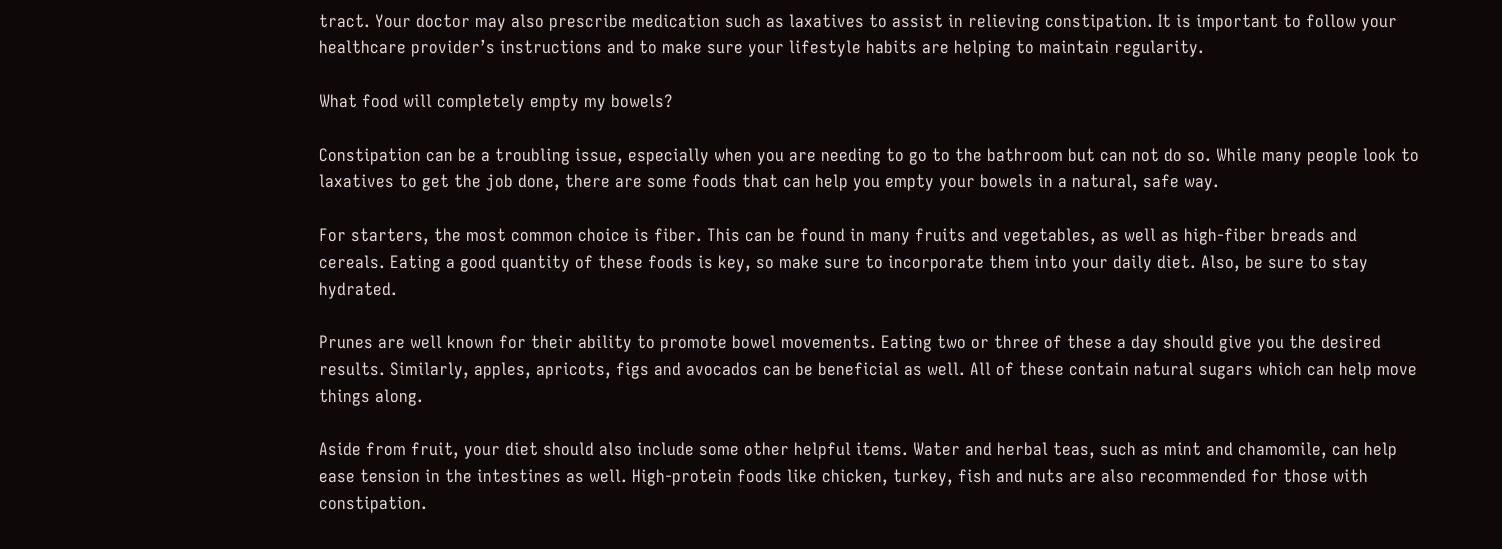tract. Your doctor may also prescribe medication such as laxatives to assist in relieving constipation. It is important to follow your healthcare provider’s instructions and to make sure your lifestyle habits are helping to maintain regularity.

What food will completely empty my bowels?

Constipation can be a troubling issue, especially when you are needing to go to the bathroom but can not do so. While many people look to laxatives to get the job done, there are some foods that can help you empty your bowels in a natural, safe way.

For starters, the most common choice is fiber. This can be found in many fruits and vegetables, as well as high-fiber breads and cereals. Eating a good quantity of these foods is key, so make sure to incorporate them into your daily diet. Also, be sure to stay hydrated.

Prunes are well known for their ability to promote bowel movements. Eating two or three of these a day should give you the desired results. Similarly, apples, apricots, figs and avocados can be beneficial as well. All of these contain natural sugars which can help move things along.

Aside from fruit, your diet should also include some other helpful items. Water and herbal teas, such as mint and chamomile, can help ease tension in the intestines as well. High-protein foods like chicken, turkey, fish and nuts are also recommended for those with constipation.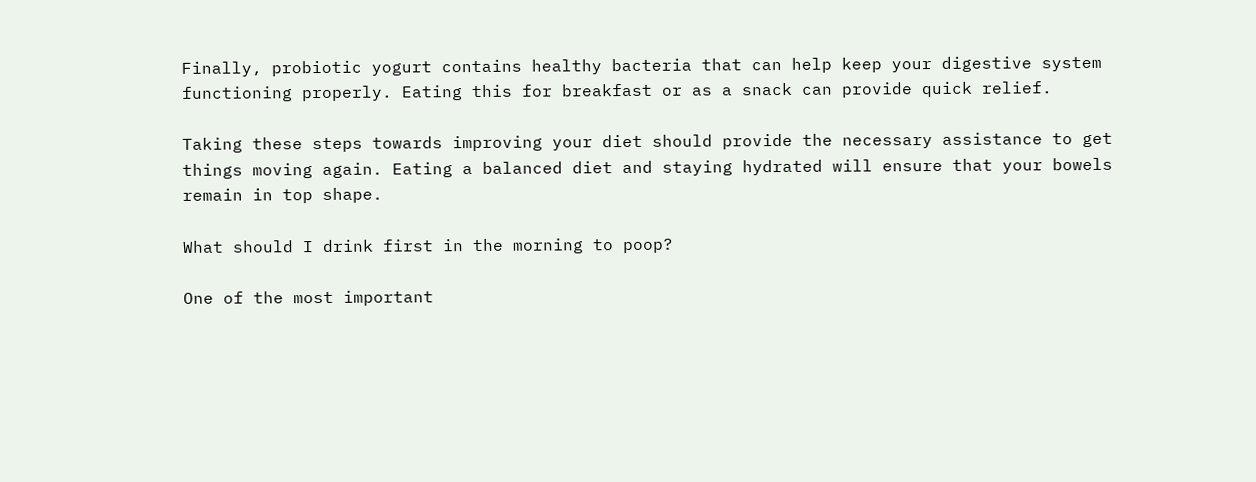Finally, probiotic yogurt contains healthy bacteria that can help keep your digestive system functioning properly. Eating this for breakfast or as a snack can provide quick relief.

Taking these steps towards improving your diet should provide the necessary assistance to get things moving again. Eating a balanced diet and staying hydrated will ensure that your bowels remain in top shape.

What should I drink first in the morning to poop?

One of the most important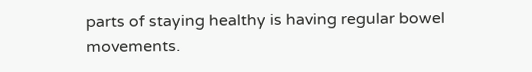parts of staying healthy is having regular bowel movements.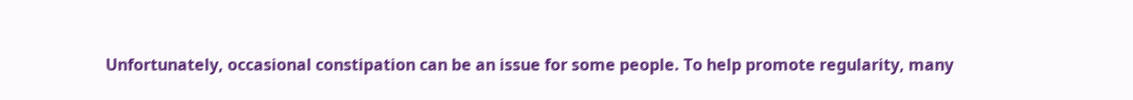Unfortunately, occasional constipation can be an issue for some people. To help promote regularity, many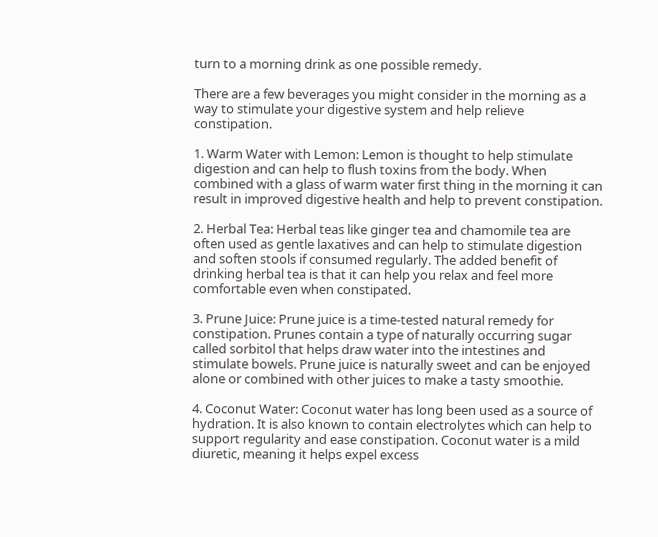turn to a morning drink as one possible remedy.

There are a few beverages you might consider in the morning as a way to stimulate your digestive system and help relieve constipation.

1. Warm Water with Lemon: Lemon is thought to help stimulate digestion and can help to flush toxins from the body. When combined with a glass of warm water first thing in the morning it can result in improved digestive health and help to prevent constipation.

2. Herbal Tea: Herbal teas like ginger tea and chamomile tea are often used as gentle laxatives and can help to stimulate digestion and soften stools if consumed regularly. The added benefit of drinking herbal tea is that it can help you relax and feel more comfortable even when constipated.

3. Prune Juice: Prune juice is a time-tested natural remedy for constipation. Prunes contain a type of naturally occurring sugar called sorbitol that helps draw water into the intestines and stimulate bowels. Prune juice is naturally sweet and can be enjoyed alone or combined with other juices to make a tasty smoothie.

4. Coconut Water: Coconut water has long been used as a source of hydration. It is also known to contain electrolytes which can help to support regularity and ease constipation. Coconut water is a mild diuretic, meaning it helps expel excess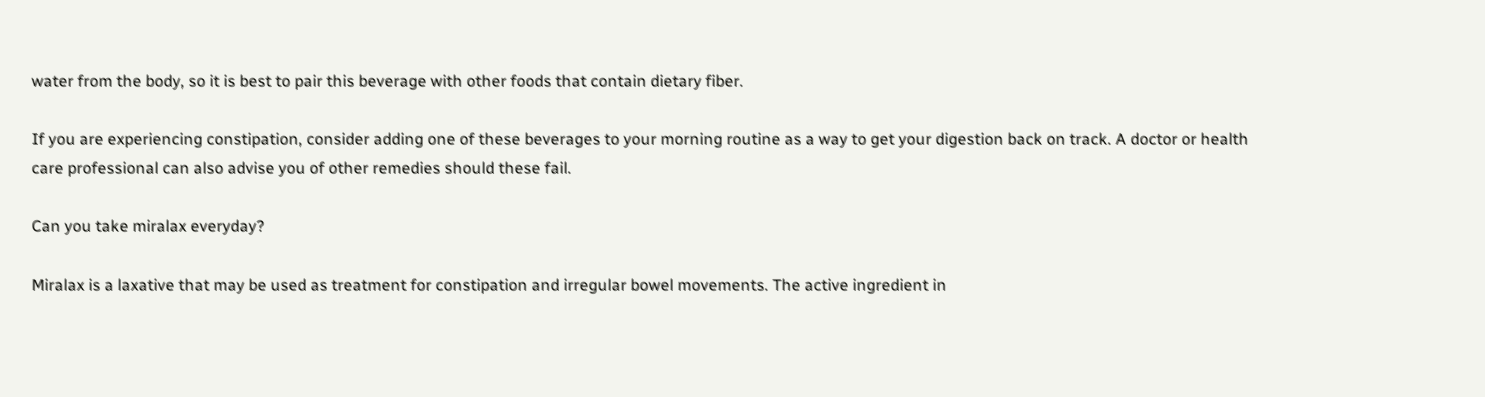water from the body, so it is best to pair this beverage with other foods that contain dietary fiber.

If you are experiencing constipation, consider adding one of these beverages to your morning routine as a way to get your digestion back on track. A doctor or health care professional can also advise you of other remedies should these fail.

Can you take miralax everyday?

Miralax is a laxative that may be used as treatment for constipation and irregular bowel movements. The active ingredient in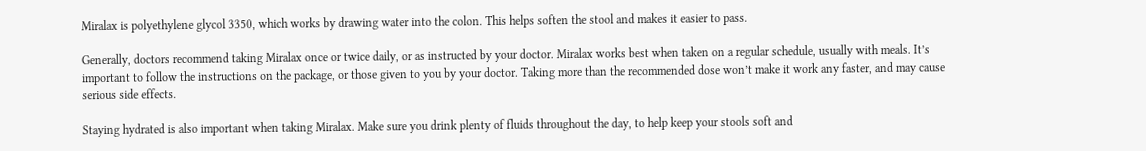Miralax is polyethylene glycol 3350, which works by drawing water into the colon. This helps soften the stool and makes it easier to pass.

Generally, doctors recommend taking Miralax once or twice daily, or as instructed by your doctor. Miralax works best when taken on a regular schedule, usually with meals. It’s important to follow the instructions on the package, or those given to you by your doctor. Taking more than the recommended dose won’t make it work any faster, and may cause serious side effects.

Staying hydrated is also important when taking Miralax. Make sure you drink plenty of fluids throughout the day, to help keep your stools soft and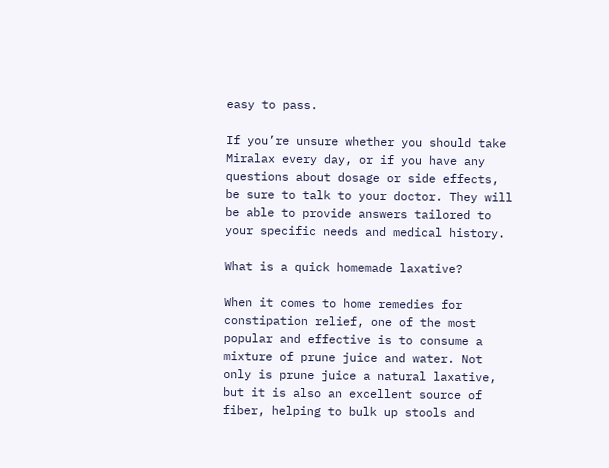easy to pass.

If you’re unsure whether you should take Miralax every day, or if you have any questions about dosage or side effects, be sure to talk to your doctor. They will be able to provide answers tailored to your specific needs and medical history.

What is a quick homemade laxative?

When it comes to home remedies for constipation relief, one of the most popular and effective is to consume a mixture of prune juice and water. Not only is prune juice a natural laxative, but it is also an excellent source of fiber, helping to bulk up stools and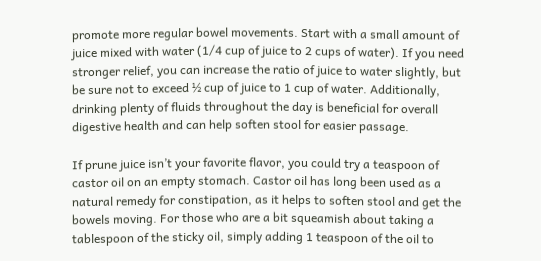promote more regular bowel movements. Start with a small amount of juice mixed with water (1/4 cup of juice to 2 cups of water). If you need stronger relief, you can increase the ratio of juice to water slightly, but be sure not to exceed ½ cup of juice to 1 cup of water. Additionally, drinking plenty of fluids throughout the day is beneficial for overall digestive health and can help soften stool for easier passage.

If prune juice isn’t your favorite flavor, you could try a teaspoon of castor oil on an empty stomach. Castor oil has long been used as a natural remedy for constipation, as it helps to soften stool and get the bowels moving. For those who are a bit squeamish about taking a tablespoon of the sticky oil, simply adding 1 teaspoon of the oil to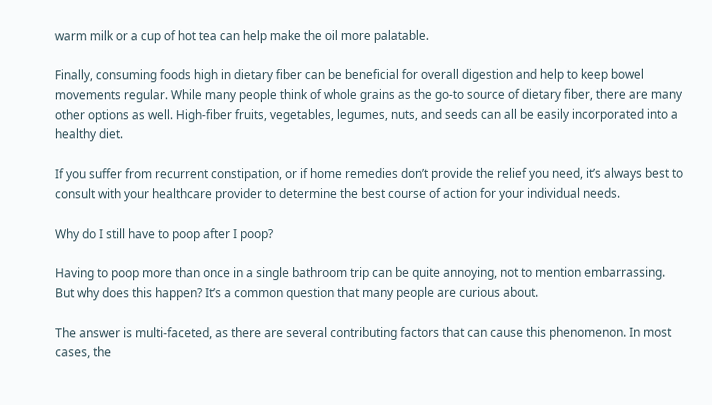warm milk or a cup of hot tea can help make the oil more palatable.

Finally, consuming foods high in dietary fiber can be beneficial for overall digestion and help to keep bowel movements regular. While many people think of whole grains as the go-to source of dietary fiber, there are many other options as well. High-fiber fruits, vegetables, legumes, nuts, and seeds can all be easily incorporated into a healthy diet.

If you suffer from recurrent constipation, or if home remedies don’t provide the relief you need, it’s always best to consult with your healthcare provider to determine the best course of action for your individual needs.

Why do I still have to poop after I poop?

Having to poop more than once in a single bathroom trip can be quite annoying, not to mention embarrassing. But why does this happen? It’s a common question that many people are curious about.

The answer is multi-faceted, as there are several contributing factors that can cause this phenomenon. In most cases, the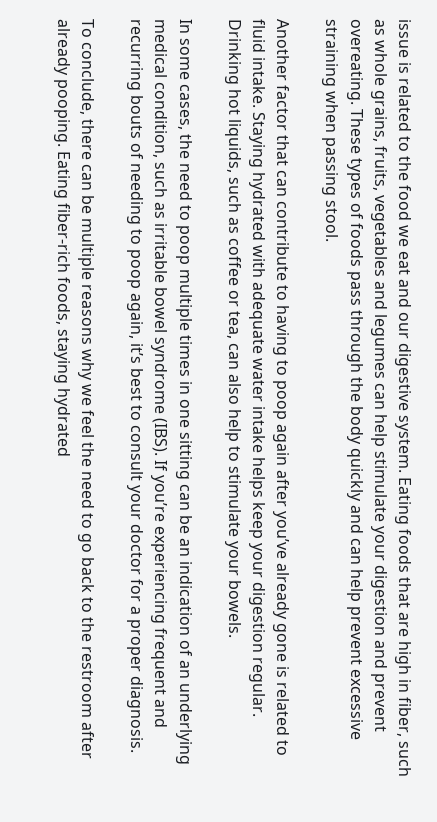issue is related to the food we eat and our digestive system. Eating foods that are high in fiber, such as whole grains, fruits, vegetables and legumes can help stimulate your digestion and prevent overeating. These types of foods pass through the body quickly and can help prevent excessive straining when passing stool.

Another factor that can contribute to having to poop again after you’ve already gone is related to fluid intake. Staying hydrated with adequate water intake helps keep your digestion regular. Drinking hot liquids, such as coffee or tea, can also help to stimulate your bowels.

In some cases, the need to poop multiple times in one sitting can be an indication of an underlying medical condition, such as irritable bowel syndrome (IBS). If you’re experiencing frequent and recurring bouts of needing to poop again, it’s best to consult your doctor for a proper diagnosis.

To conclude, there can be multiple reasons why we feel the need to go back to the restroom after already pooping. Eating fiber-rich foods, staying hydrated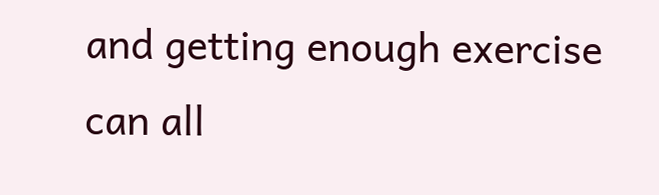and getting enough exercise can all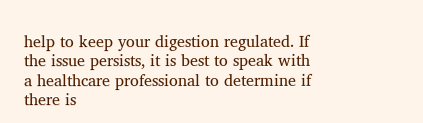help to keep your digestion regulated. If the issue persists, it is best to speak with a healthcare professional to determine if there is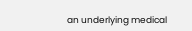an underlying medical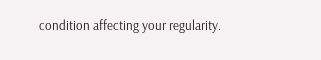condition affecting your regularity.